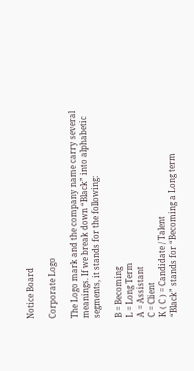Notice Board

Corporate Logo

The Logo mark and the company name carry several meanings. If we break down “Black” into alphabetic segments, it stands for the following:

B = Becoming
L = Long Term
A = Assistant
C = Client
K ( C ) = Candidate / Talent
“Black” stands for “Becoming a Long term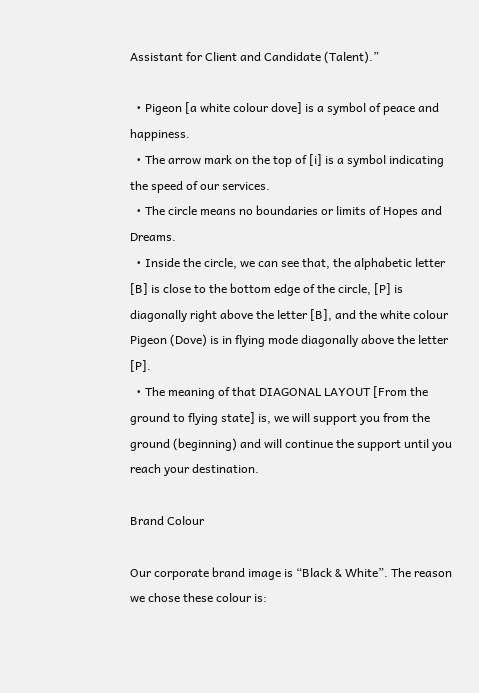Assistant for Client and Candidate (Talent).”

  • Pigeon [a white colour dove] is a symbol of peace and happiness.
  • The arrow mark on the top of [i] is a symbol indicating the speed of our services.
  • The circle means no boundaries or limits of Hopes and Dreams.
  • Inside the circle, we can see that, the alphabetic letter [B] is close to the bottom edge of the circle, [P] is diagonally right above the letter [B], and the white colour Pigeon (Dove) is in flying mode diagonally above the letter [P].
  • The meaning of that DIAGONAL LAYOUT [From the ground to flying state] is, we will support you from the ground (beginning) and will continue the support until you reach your destination.

Brand Colour

Our corporate brand image is “Black & White”. The reason we chose these colour is: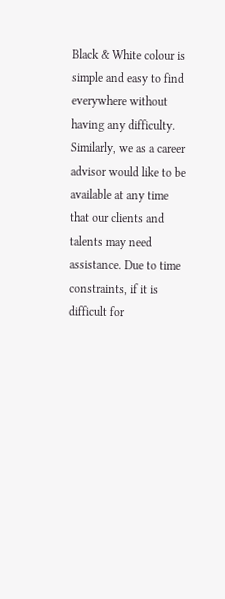Black & White colour is simple and easy to find everywhere without having any difficulty. Similarly, we as a career advisor would like to be available at any time that our clients and talents may need assistance. Due to time constraints, if it is difficult for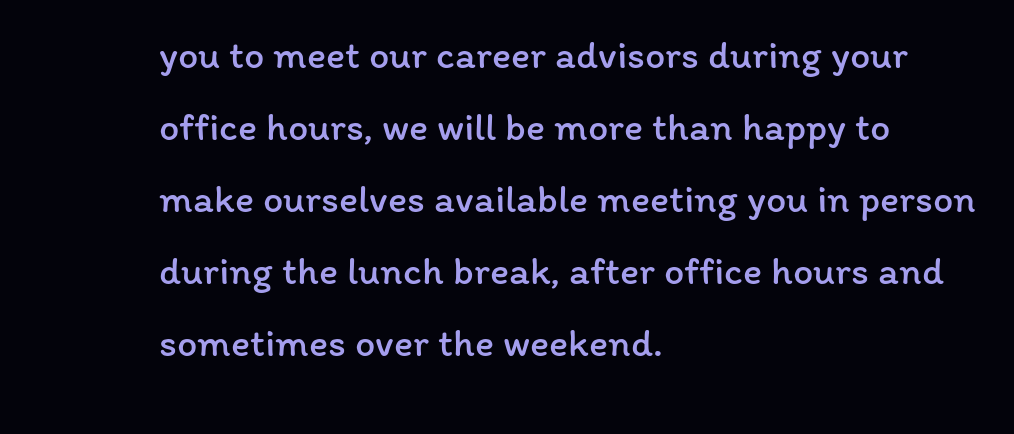you to meet our career advisors during your office hours, we will be more than happy to make ourselves available meeting you in person during the lunch break, after office hours and sometimes over the weekend.